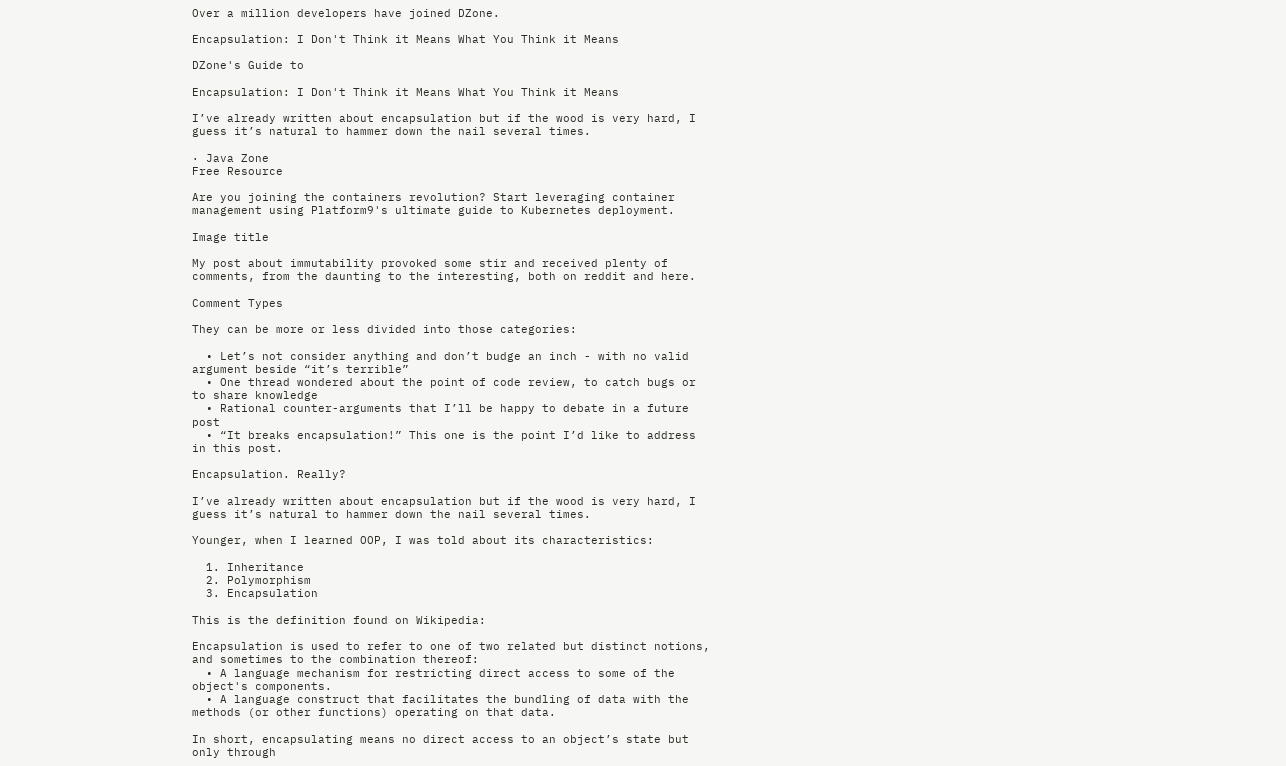Over a million developers have joined DZone.

Encapsulation: I Don't Think it Means What You Think it Means

DZone's Guide to

Encapsulation: I Don't Think it Means What You Think it Means

I’ve already written about encapsulation but if the wood is very hard, I guess it’s natural to hammer down the nail several times.

· Java Zone
Free Resource

Are you joining the containers revolution? Start leveraging container management using Platform9's ultimate guide to Kubernetes deployment.

Image title

My post about immutability provoked some stir and received plenty of comments, from the daunting to the interesting, both on reddit and here.

Comment Types

They can be more or less divided into those categories:

  • Let’s not consider anything and don’t budge an inch - with no valid argument beside “it’s terrible”
  • One thread wondered about the point of code review, to catch bugs or to share knowledge
  • Rational counter-arguments that I’ll be happy to debate in a future post
  • “It breaks encapsulation!” This one is the point I’d like to address in this post.

Encapsulation. Really?

I’ve already written about encapsulation but if the wood is very hard, I guess it’s natural to hammer down the nail several times.

Younger, when I learned OOP, I was told about its characteristics:

  1. Inheritance
  2. Polymorphism
  3. Encapsulation

This is the definition found on Wikipedia:

Encapsulation is used to refer to one of two related but distinct notions, and sometimes to the combination thereof:
  • A language mechanism for restricting direct access to some of the object's components.
  • A language construct that facilitates the bundling of data with the methods (or other functions) operating on that data.

In short, encapsulating means no direct access to an object’s state but only through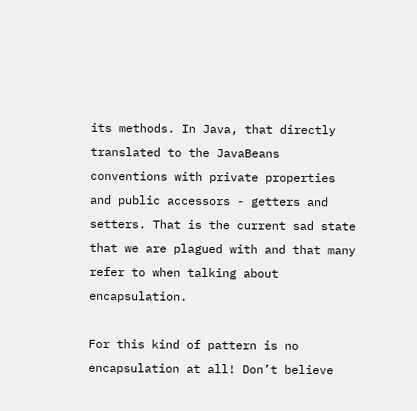its methods. In Java, that directly translated to the JavaBeans conventions with private properties and public accessors - getters and setters. That is the current sad state that we are plagued with and that many refer to when talking about encapsulation.

For this kind of pattern is no encapsulation at all! Don’t believe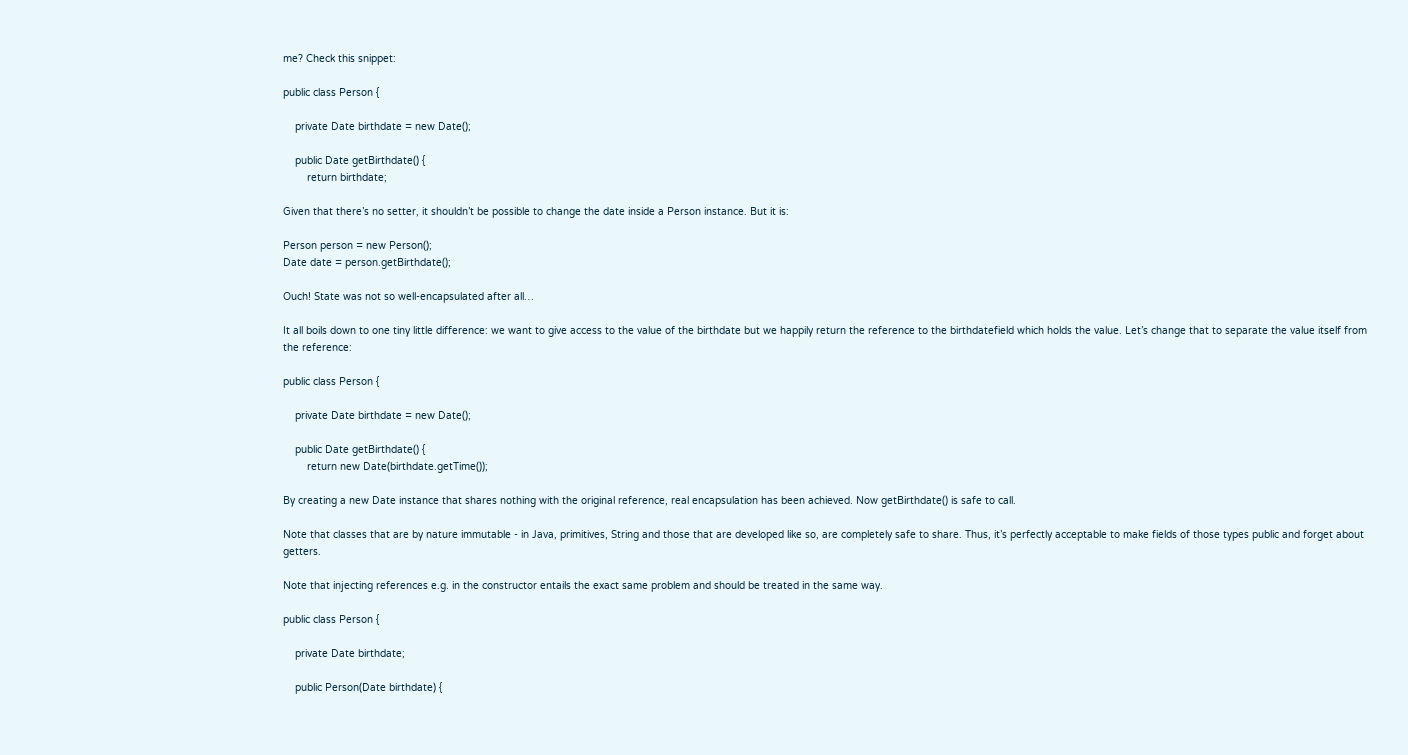me? Check this snippet:

public class Person {

    private Date birthdate = new Date();

    public Date getBirthdate() {
        return birthdate;

Given that there’s no setter, it shouldn’t be possible to change the date inside a Person instance. But it is:

Person person = new Person();
Date date = person.getBirthdate();

Ouch! State was not so well-encapsulated after all…

It all boils down to one tiny little difference: we want to give access to the value of the birthdate but we happily return the reference to the birthdatefield which holds the value. Let’s change that to separate the value itself from the reference:

public class Person {

    private Date birthdate = new Date();

    public Date getBirthdate() {
        return new Date(birthdate.getTime());

By creating a new Date instance that shares nothing with the original reference, real encapsulation has been achieved. Now getBirthdate() is safe to call.

Note that classes that are by nature immutable - in Java, primitives, String and those that are developed like so, are completely safe to share. Thus, it’s perfectly acceptable to make fields of those types public and forget about getters.

Note that injecting references e.g. in the constructor entails the exact same problem and should be treated in the same way.

public class Person {

    private Date birthdate;

    public Person(Date birthdate) {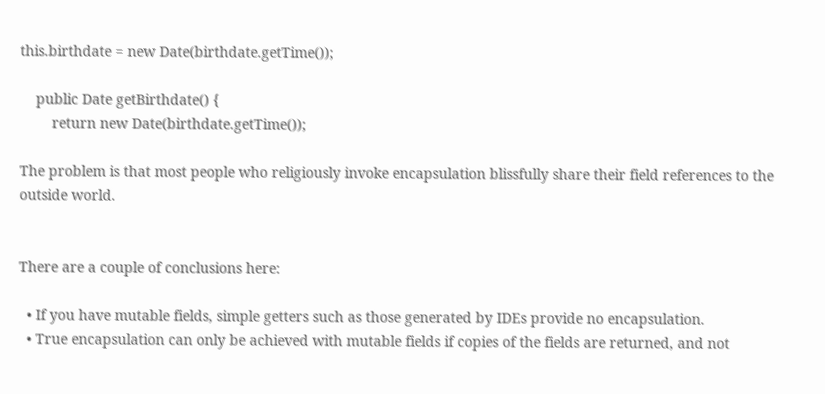this.birthdate = new Date(birthdate.getTime());

    public Date getBirthdate() {
        return new Date(birthdate.getTime());

The problem is that most people who religiously invoke encapsulation blissfully share their field references to the outside world.


There are a couple of conclusions here:

  • If you have mutable fields, simple getters such as those generated by IDEs provide no encapsulation.
  • True encapsulation can only be achieved with mutable fields if copies of the fields are returned, and not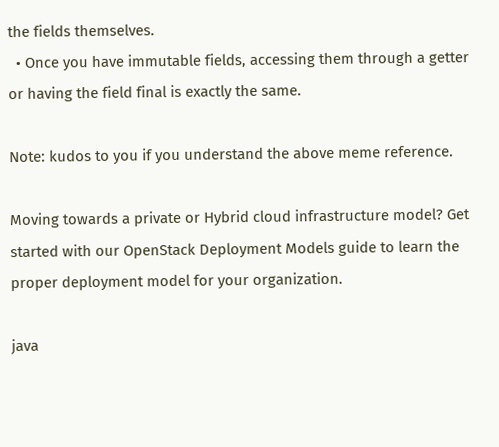the fields themselves.
  • Once you have immutable fields, accessing them through a getter or having the field final is exactly the same.

Note: kudos to you if you understand the above meme reference.

Moving towards a private or Hybrid cloud infrastructure model? Get started with our OpenStack Deployment Models guide to learn the proper deployment model for your organization.

java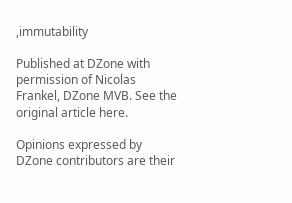,immutability

Published at DZone with permission of Nicolas Frankel, DZone MVB. See the original article here.

Opinions expressed by DZone contributors are their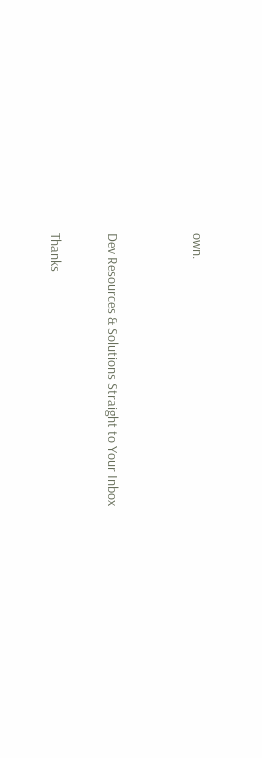own.


Dev Resources & Solutions Straight to Your Inbox

Thanks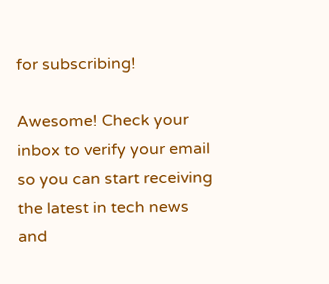for subscribing!

Awesome! Check your inbox to verify your email so you can start receiving the latest in tech news and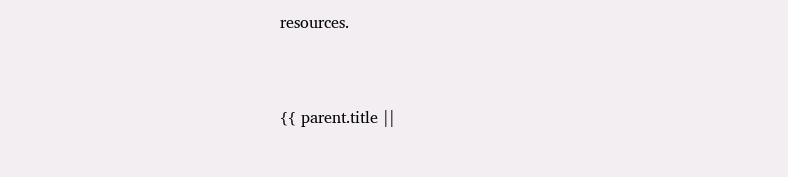resources.


{{ parent.title ||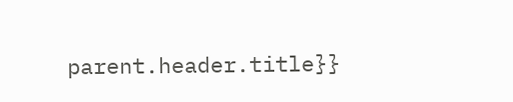parent.header.title}}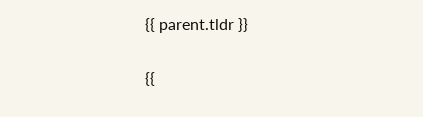{{ parent.tldr }}

{{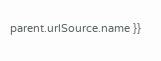parent.urlSource.name }}